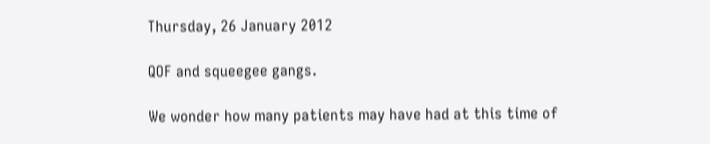Thursday, 26 January 2012

QOF and squeegee gangs.

We wonder how many patients may have had at this time of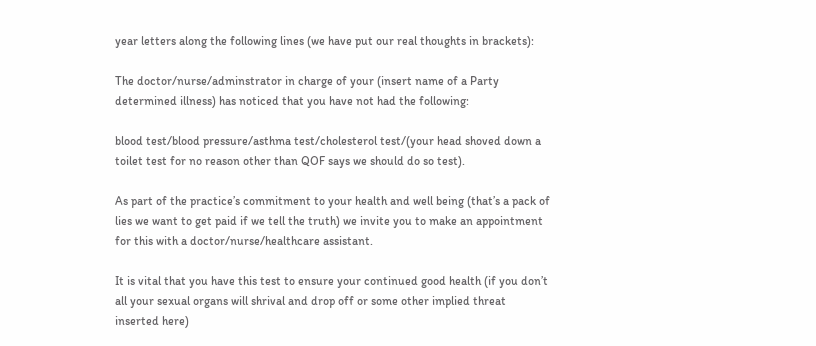year letters along the following lines (we have put our real thoughts in brackets):

The doctor/nurse/adminstrator in charge of your (insert name of a Party determined illness) has noticed that you have not had the following:

blood test/blood pressure/asthma test/cholesterol test/(your head shoved down a toilet test for no reason other than QOF says we should do so test).

As part of the practice’s commitment to your health and well being (that’s a pack of lies we want to get paid if we tell the truth) we invite you to make an appointment for this with a doctor/nurse/healthcare assistant.

It is vital that you have this test to ensure your continued good health (if you don’t all your sexual organs will shrival and drop off or some other implied threat inserted here)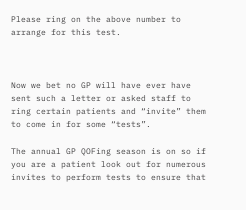Please ring on the above number to arrange for this test.



Now we bet no GP will have ever have sent such a letter or asked staff to ring certain patients and “invite” them to come in for some “tests”.

The annual GP QOFing season is on so if you are a patient look out for numerous invites to perform tests to ensure that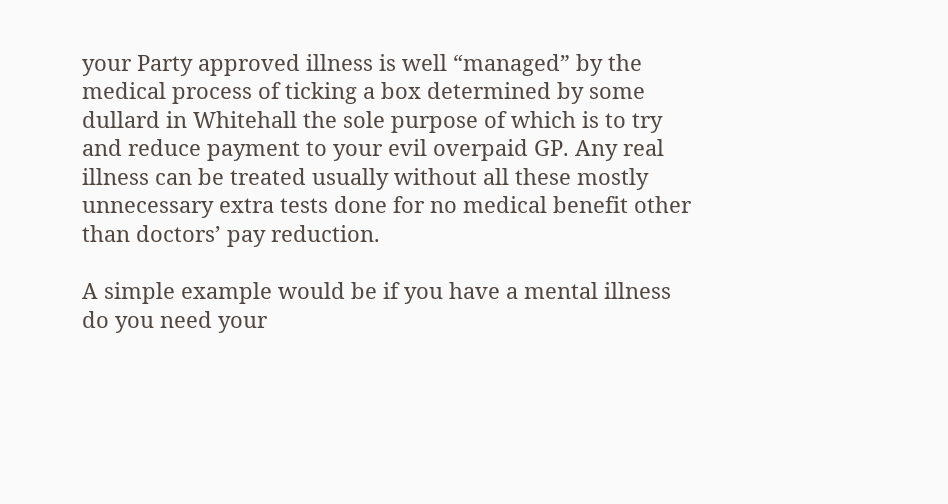your Party approved illness is well “managed” by the medical process of ticking a box determined by some dullard in Whitehall the sole purpose of which is to try and reduce payment to your evil overpaid GP. Any real illness can be treated usually without all these mostly unnecessary extra tests done for no medical benefit other than doctors’ pay reduction.

A simple example would be if you have a mental illness do you need your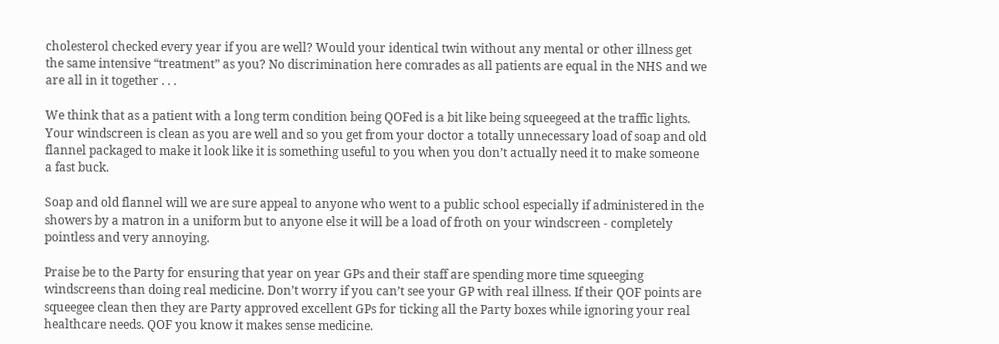cholesterol checked every year if you are well? Would your identical twin without any mental or other illness get the same intensive “treatment” as you? No discrimination here comrades as all patients are equal in the NHS and we are all in it together . . .

We think that as a patient with a long term condition being QOFed is a bit like being squeegeed at the traffic lights. Your windscreen is clean as you are well and so you get from your doctor a totally unnecessary load of soap and old flannel packaged to make it look like it is something useful to you when you don’t actually need it to make someone a fast buck.

Soap and old flannel will we are sure appeal to anyone who went to a public school especially if administered in the showers by a matron in a uniform but to anyone else it will be a load of froth on your windscreen - completely pointless and very annoying.

Praise be to the Party for ensuring that year on year GPs and their staff are spending more time squeeging windscreens than doing real medicine. Don’t worry if you can’t see your GP with real illness. If their QOF points are squeegee clean then they are Party approved excellent GPs for ticking all the Party boxes while ignoring your real healthcare needs. QOF you know it makes sense medicine.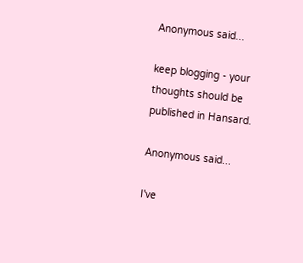Anonymous said...

keep blogging - your thoughts should be published in Hansard.

Anonymous said...

I've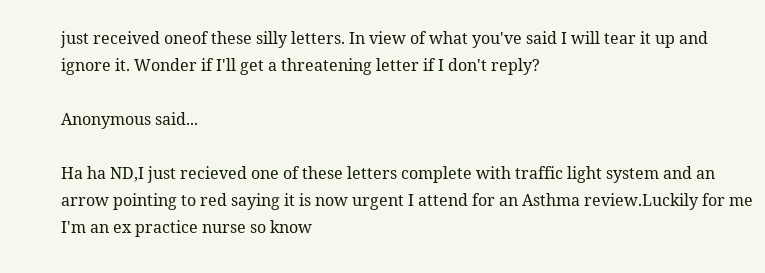just received oneof these silly letters. In view of what you've said I will tear it up and ignore it. Wonder if I'll get a threatening letter if I don't reply?

Anonymous said...

Ha ha ND,I just recieved one of these letters complete with traffic light system and an arrow pointing to red saying it is now urgent I attend for an Asthma review.Luckily for me I'm an ex practice nurse so know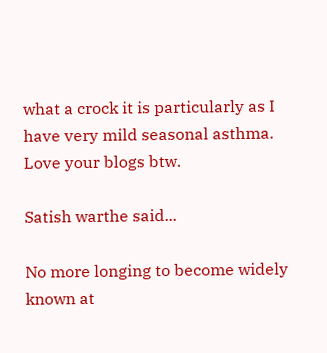what a crock it is particularly as I have very mild seasonal asthma.
Love your blogs btw.

Satish warthe said...

No more longing to become widely known at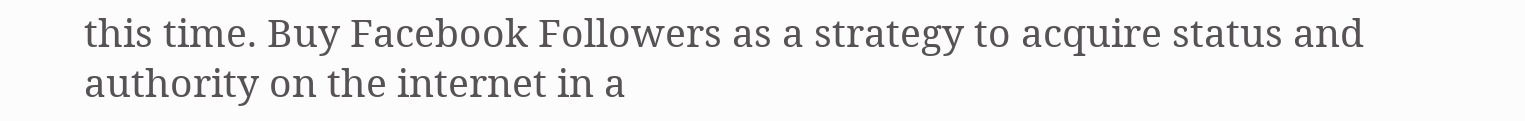this time. Buy Facebook Followers as a strategy to acquire status and authority on the internet in a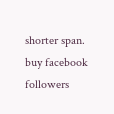shorter span. buy facebook followers